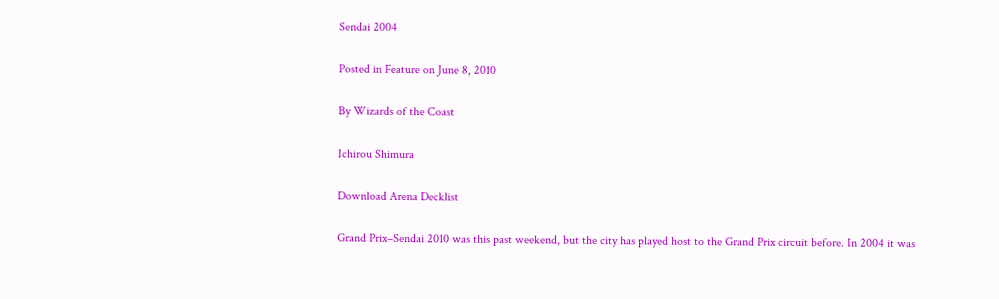Sendai 2004

Posted in Feature on June 8, 2010

By Wizards of the Coast

Ichirou Shimura

Download Arena Decklist

Grand Prix–Sendai 2010 was this past weekend, but the city has played host to the Grand Prix circuit before. In 2004 it was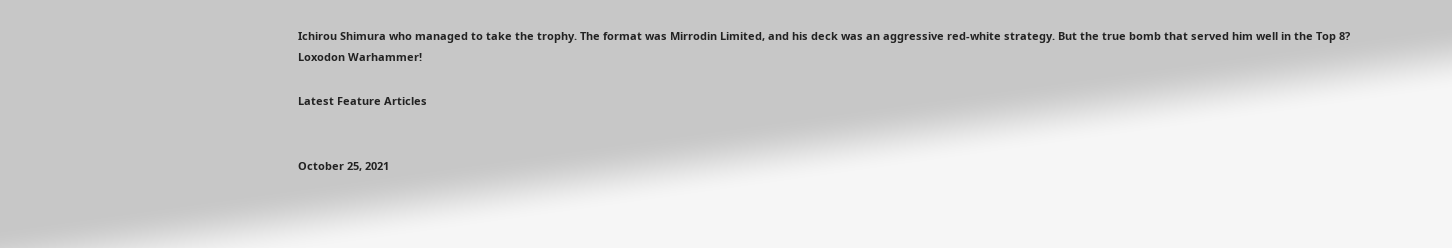Ichirou Shimura who managed to take the trophy. The format was Mirrodin Limited, and his deck was an aggressive red-white strategy. But the true bomb that served him well in the Top 8? Loxodon Warhammer!

Latest Feature Articles


October 25, 2021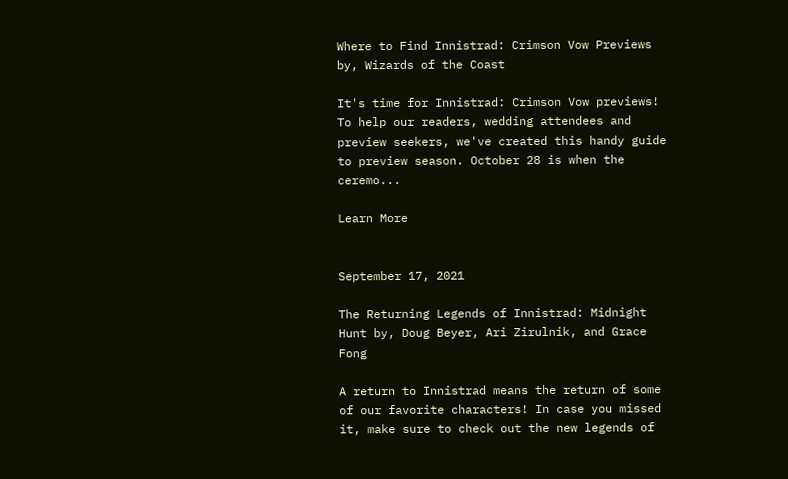Where to Find Innistrad: Crimson Vow Previews by, Wizards of the Coast

It's time for Innistrad: Crimson Vow previews! To help our readers, wedding attendees and preview seekers, we've created this handy guide to preview season. October 28 is when the ceremo...

Learn More


September 17, 2021

The Returning Legends of Innistrad: Midnight Hunt by, Doug Beyer, Ari Zirulnik, and Grace Fong

A return to Innistrad means the return of some of our favorite characters! In case you missed it, make sure to check out the new legends of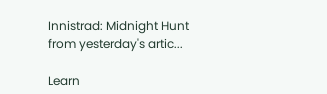Innistrad: Midnight Hunt from yesterday's artic...

Learn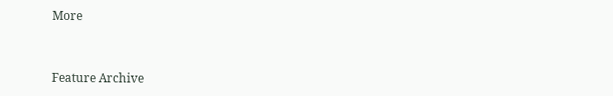More



Feature Archive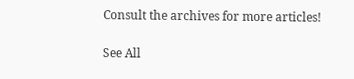Consult the archives for more articles!

See All